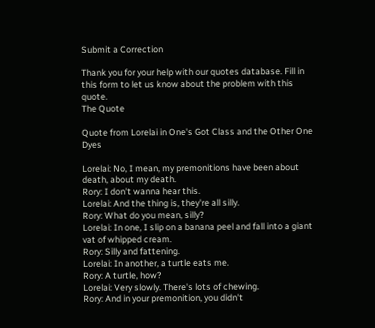Submit a Correction

Thank you for your help with our quotes database. Fill in this form to let us know about the problem with this quote.
The Quote

Quote from Lorelai in One's Got Class and the Other One Dyes

Lorelai: No, I mean, my premonitions have been about death, about my death.
Rory: I don't wanna hear this.
Lorelai: And the thing is, they're all silly.
Rory: What do you mean, silly?
Lorelai: In one, I slip on a banana peel and fall into a giant vat of whipped cream.
Rory: Silly and fattening.
Lorelai: In another, a turtle eats me.
Rory: A turtle, how?
Lorelai: Very slowly. There's lots of chewing.
Rory: And in your premonition, you didn't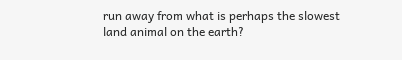run away from what is perhaps the slowest land animal on the earth?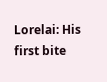Lorelai: His first bite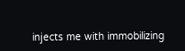injects me with immobilizing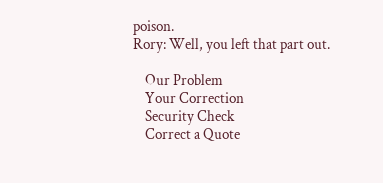poison.
Rory: Well, you left that part out.

    Our Problem
    Your Correction
    Security Check
    Correct a Quote